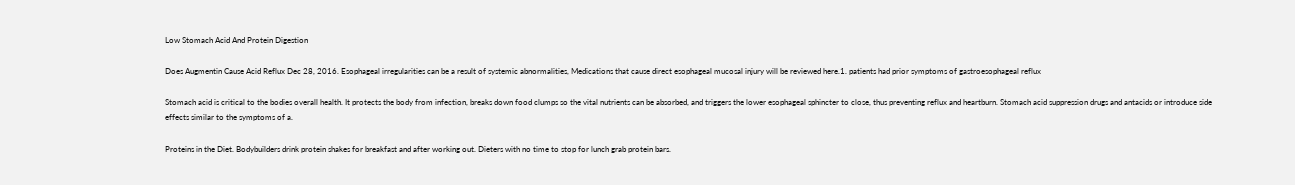Low Stomach Acid And Protein Digestion

Does Augmentin Cause Acid Reflux Dec 28, 2016. Esophageal irregularities can be a result of systemic abnormalities, Medications that cause direct esophageal mucosal injury will be reviewed here.1. patients had prior symptoms of gastroesophageal reflux

Stomach acid is critical to the bodies overall health. It protects the body from infection, breaks down food clumps so the vital nutrients can be absorbed, and triggers the lower esophageal sphincter to close, thus preventing reflux and heartburn. Stomach acid suppression drugs and antacids or introduce side effects similar to the symptoms of a.

Proteins in the Diet. Bodybuilders drink protein shakes for breakfast and after working out. Dieters with no time to stop for lunch grab protein bars.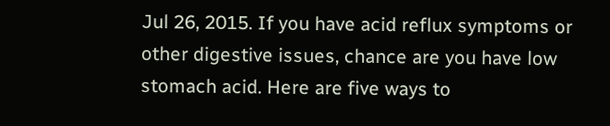Jul 26, 2015. If you have acid reflux symptoms or other digestive issues, chance are you have low stomach acid. Here are five ways to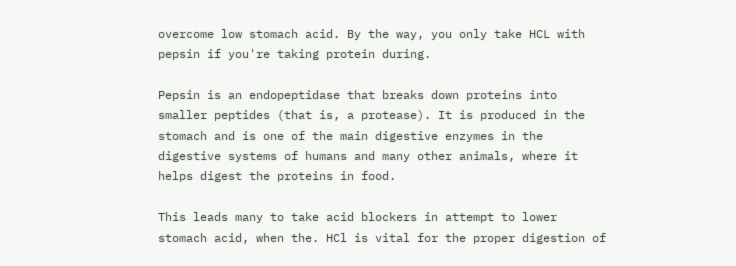overcome low stomach acid. By the way, you only take HCL with pepsin if you're taking protein during.

Pepsin is an endopeptidase that breaks down proteins into smaller peptides (that is, a protease). It is produced in the stomach and is one of the main digestive enzymes in the digestive systems of humans and many other animals, where it helps digest the proteins in food.

This leads many to take acid blockers in attempt to lower stomach acid, when the. HCl is vital for the proper digestion of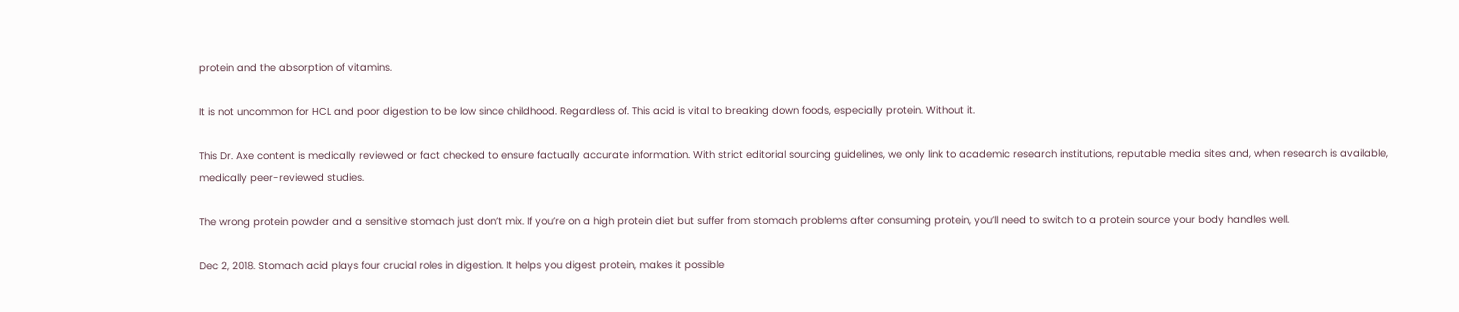protein and the absorption of vitamins.

It is not uncommon for HCL and poor digestion to be low since childhood. Regardless of. This acid is vital to breaking down foods, especially protein. Without it.

This Dr. Axe content is medically reviewed or fact checked to ensure factually accurate information. With strict editorial sourcing guidelines, we only link to academic research institutions, reputable media sites and, when research is available, medically peer-reviewed studies.

The wrong protein powder and a sensitive stomach just don’t mix. If you’re on a high protein diet but suffer from stomach problems after consuming protein, you’ll need to switch to a protein source your body handles well.

Dec 2, 2018. Stomach acid plays four crucial roles in digestion. It helps you digest protein, makes it possible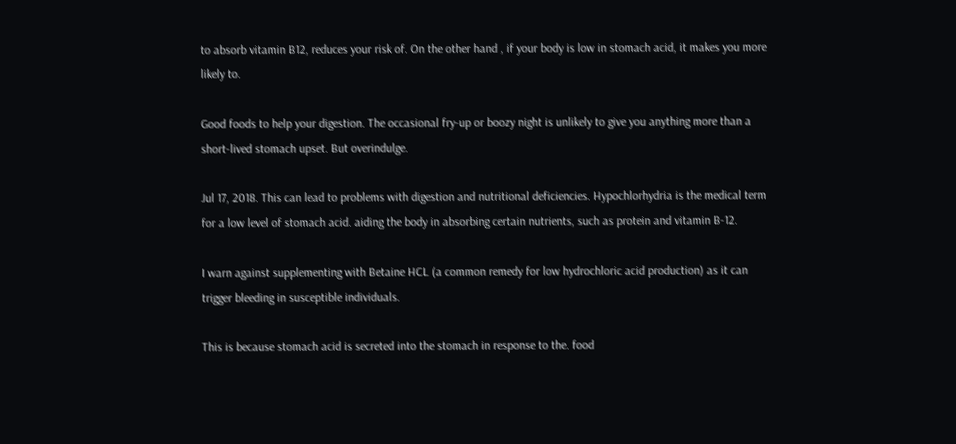to absorb vitamin B12, reduces your risk of. On the other hand , if your body is low in stomach acid, it makes you more likely to.

Good foods to help your digestion. The occasional fry-up or boozy night is unlikely to give you anything more than a short-lived stomach upset. But overindulge.

Jul 17, 2018. This can lead to problems with digestion and nutritional deficiencies. Hypochlorhydria is the medical term for a low level of stomach acid. aiding the body in absorbing certain nutrients, such as protein and vitamin B-12.

I warn against supplementing with Betaine HCL (a common remedy for low hydrochloric acid production) as it can trigger bleeding in susceptible individuals.

This is because stomach acid is secreted into the stomach in response to the. food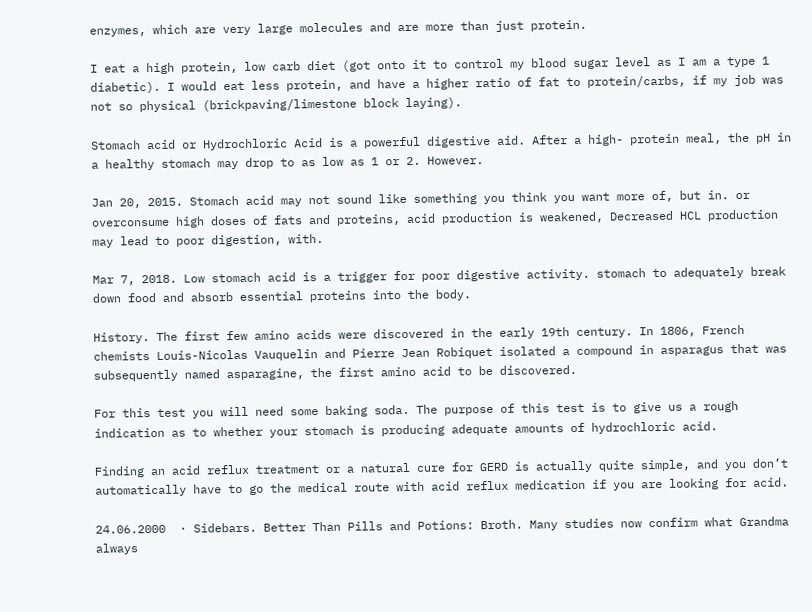enzymes, which are very large molecules and are more than just protein.

I eat a high protein, low carb diet (got onto it to control my blood sugar level as I am a type 1 diabetic). I would eat less protein, and have a higher ratio of fat to protein/carbs, if my job was not so physical (brickpaving/limestone block laying).

Stomach acid or Hydrochloric Acid is a powerful digestive aid. After a high- protein meal, the pH in a healthy stomach may drop to as low as 1 or 2. However.

Jan 20, 2015. Stomach acid may not sound like something you think you want more of, but in. or overconsume high doses of fats and proteins, acid production is weakened, Decreased HCL production may lead to poor digestion, with.

Mar 7, 2018. Low stomach acid is a trigger for poor digestive activity. stomach to adequately break down food and absorb essential proteins into the body.

History. The first few amino acids were discovered in the early 19th century. In 1806, French chemists Louis-Nicolas Vauquelin and Pierre Jean Robiquet isolated a compound in asparagus that was subsequently named asparagine, the first amino acid to be discovered.

For this test you will need some baking soda. The purpose of this test is to give us a rough indication as to whether your stomach is producing adequate amounts of hydrochloric acid.

Finding an acid reflux treatment or a natural cure for GERD is actually quite simple, and you don’t automatically have to go the medical route with acid reflux medication if you are looking for acid.

24.06.2000  · Sidebars. Better Than Pills and Potions: Broth. Many studies now confirm what Grandma always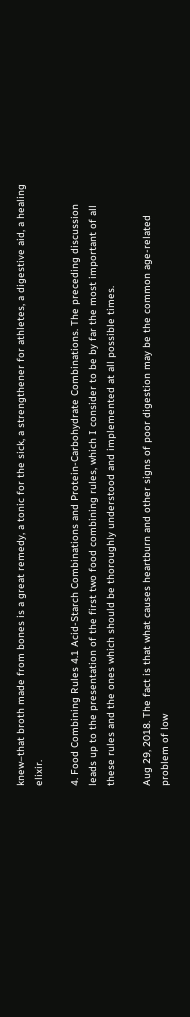knew–that broth made from bones is a great remedy, a tonic for the sick, a strengthener for athletes, a digestive aid, a healing elixir.

4. Food Combining Rules 4.1 Acid-Starch Combinations and Protein-Carbohydrate Combinations. The preceding discussion leads up to the presentation of the first two food combining rules, which I consider to be by far the most important of all these rules and the ones which should be thoroughly understood and implemented at all possible times.

Aug 29, 2018. The fact is that what causes heartburn and other signs of poor digestion may be the common age-related problem of low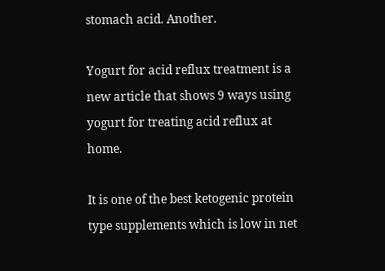stomach acid. Another.

Yogurt for acid reflux treatment is a new article that shows 9 ways using yogurt for treating acid reflux at home.

It is one of the best ketogenic protein type supplements which is low in net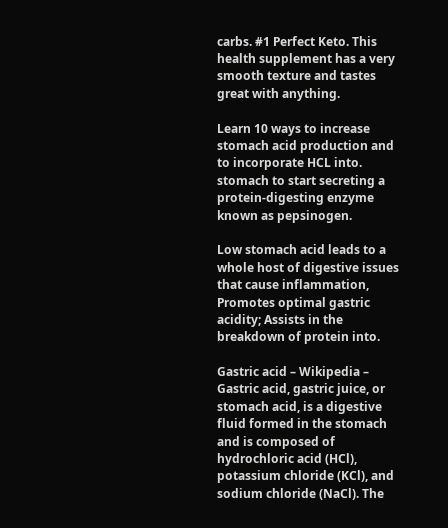carbs. #1 Perfect Keto. This health supplement has a very smooth texture and tastes great with anything.

Learn 10 ways to increase stomach acid production and to incorporate HCL into. stomach to start secreting a protein-digesting enzyme known as pepsinogen.

Low stomach acid leads to a whole host of digestive issues that cause inflammation, Promotes optimal gastric acidity; Assists in the breakdown of protein into.

Gastric acid – Wikipedia – Gastric acid, gastric juice, or stomach acid, is a digestive fluid formed in the stomach and is composed of hydrochloric acid (HCl), potassium chloride (KCl), and sodium chloride (NaCl). The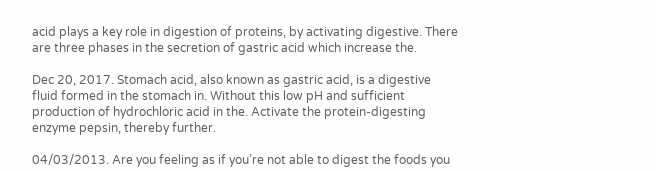acid plays a key role in digestion of proteins, by activating digestive. There are three phases in the secretion of gastric acid which increase the.

Dec 20, 2017. Stomach acid, also known as gastric acid, is a digestive fluid formed in the stomach in. Without this low pH and sufficient production of hydrochloric acid in the. Activate the protein-digesting enzyme pepsin, thereby further.

04/03/2013. Are you feeling as if you’re not able to digest the foods you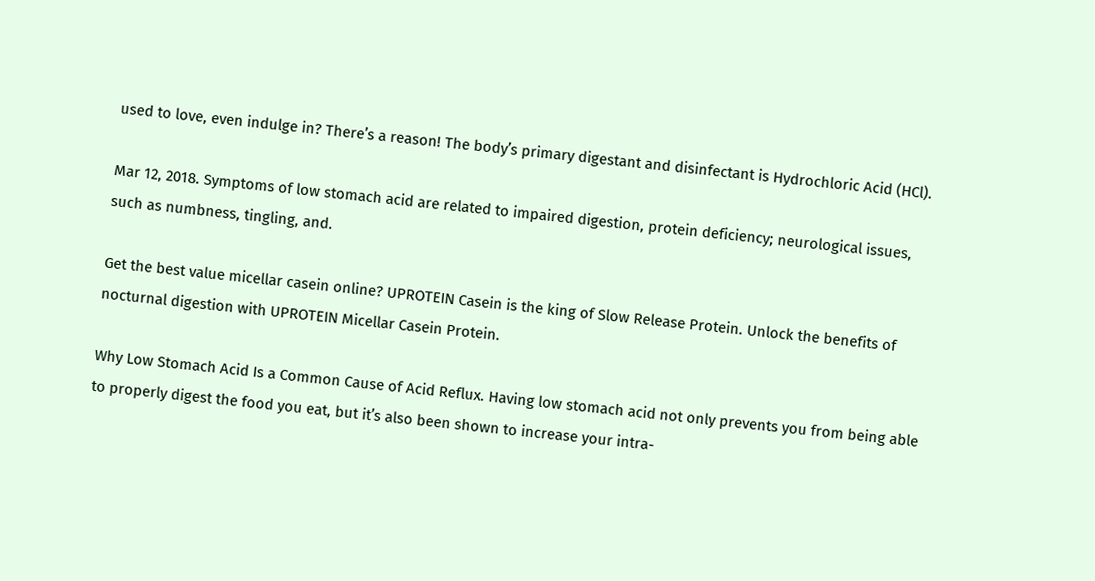used to love, even indulge in? There’s a reason! The body’s primary digestant and disinfectant is Hydrochloric Acid (HCl).

Mar 12, 2018. Symptoms of low stomach acid are related to impaired digestion, protein deficiency; neurological issues, such as numbness, tingling, and.

Get the best value micellar casein online? UPROTEIN Casein is the king of Slow Release Protein. Unlock the benefits of nocturnal digestion with UPROTEIN Micellar Casein Protein.

Why Low Stomach Acid Is a Common Cause of Acid Reflux. Having low stomach acid not only prevents you from being able to properly digest the food you eat, but it’s also been shown to increase your intra-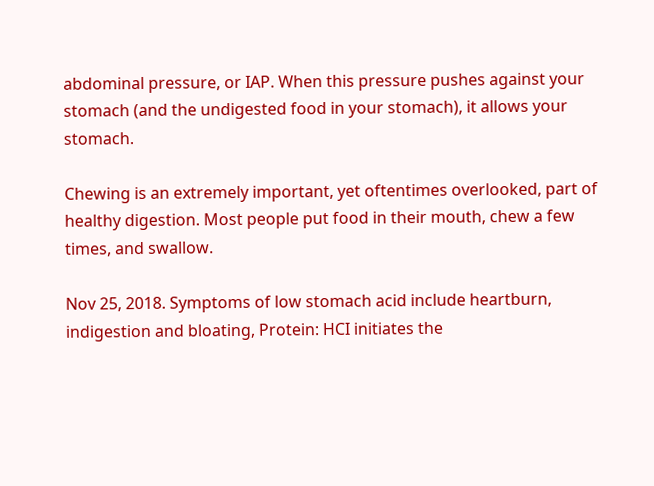abdominal pressure, or IAP. When this pressure pushes against your stomach (and the undigested food in your stomach), it allows your stomach.

Chewing is an extremely important, yet oftentimes overlooked, part of healthy digestion. Most people put food in their mouth, chew a few times, and swallow.

Nov 25, 2018. Symptoms of low stomach acid include heartburn, indigestion and bloating, Protein: HCI initiates the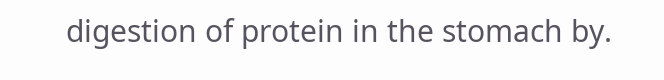digestion of protein in the stomach by.